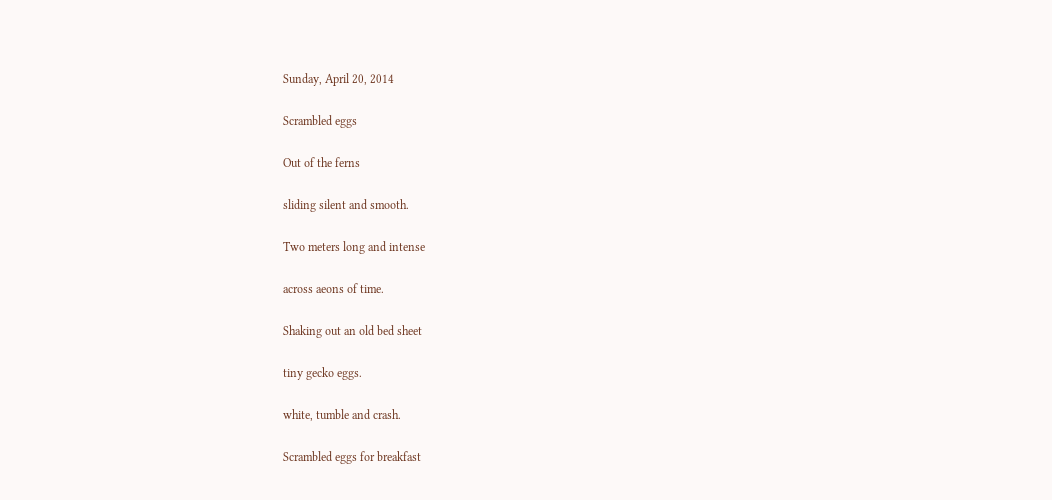Sunday, April 20, 2014

Scrambled eggs

Out of the ferns

sliding silent and smooth.

Two meters long and intense

across aeons of time.

Shaking out an old bed sheet

tiny gecko eggs.

white, tumble and crash.

Scrambled eggs for breakfast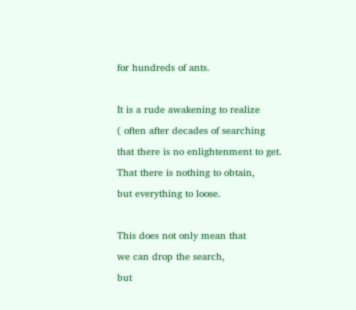for hundreds of ants.

It is a rude awakening to realize
( often after decades of searching
that there is no enlightenment to get.
That there is nothing to obtain,
but everything to loose.

This does not only mean that
we can drop the search,
but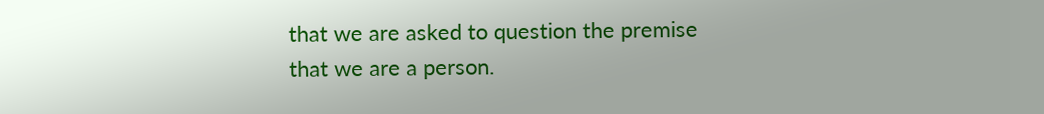that we are asked to question the premise
that we are a person.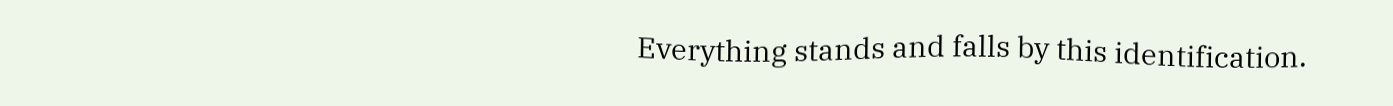Everything stands and falls by this identification.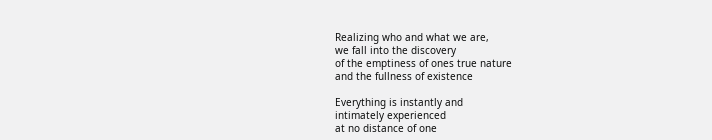Realizing who and what we are,
we fall into the discovery
of the emptiness of ones true nature
and the fullness of existence

Everything is instantly and
intimately experienced
at no distance of one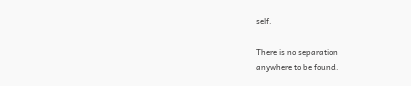self.

There is no separation
anywhere to be found.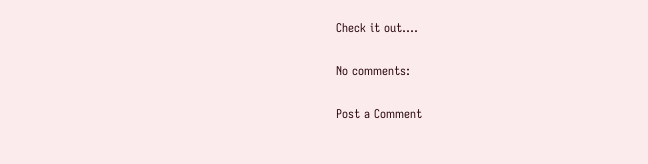Check it out....

No comments:

Post a Comment